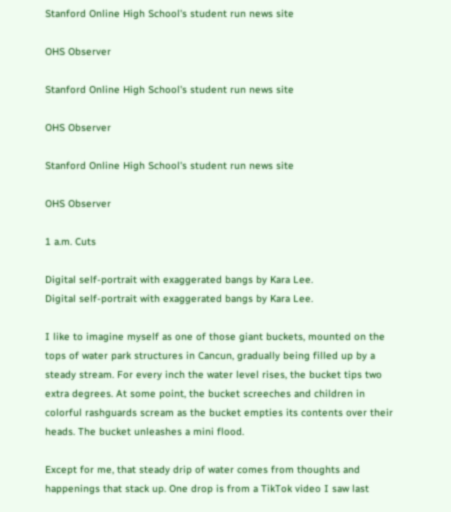Stanford Online High School's student run news site

OHS Observer

Stanford Online High School's student run news site

OHS Observer

Stanford Online High School's student run news site

OHS Observer

1 a.m. Cuts

Digital self-portrait with exaggerated bangs by Kara Lee.
Digital self-portrait with exaggerated bangs by Kara Lee.

I like to imagine myself as one of those giant buckets, mounted on the tops of water park structures in Cancun, gradually being filled up by a steady stream. For every inch the water level rises, the bucket tips two extra degrees. At some point, the bucket screeches and children in colorful rashguards scream as the bucket empties its contents over their heads. The bucket unleashes a mini flood.

Except for me, that steady drip of water comes from thoughts and happenings that stack up. One drop is from a TikTok video I saw last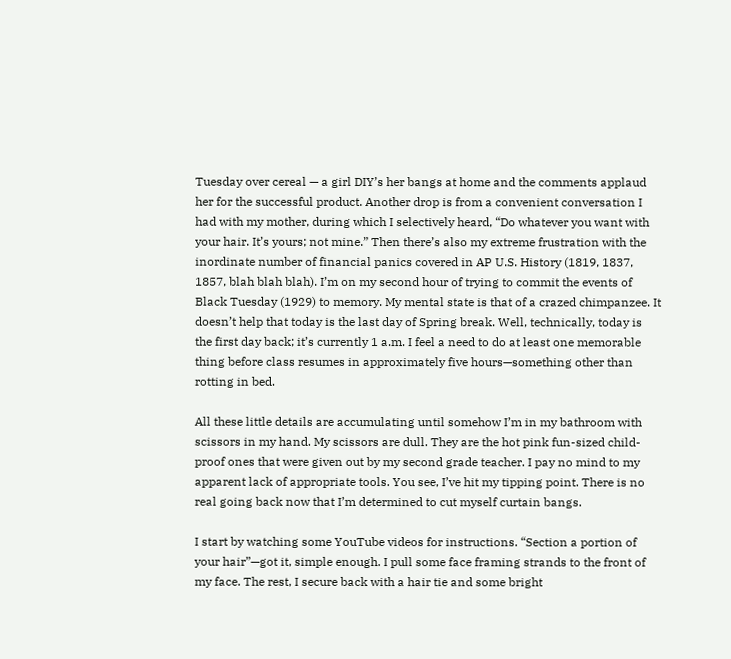Tuesday over cereal — a girl DIY’s her bangs at home and the comments applaud her for the successful product. Another drop is from a convenient conversation I had with my mother, during which I selectively heard, “Do whatever you want with your hair. It’s yours; not mine.” Then there’s also my extreme frustration with the inordinate number of financial panics covered in AP U.S. History (1819, 1837, 1857, blah blah blah). I’m on my second hour of trying to commit the events of Black Tuesday (1929) to memory. My mental state is that of a crazed chimpanzee. It doesn’t help that today is the last day of Spring break. Well, technically, today is the first day back; it’s currently 1 a.m. I feel a need to do at least one memorable thing before class resumes in approximately five hours—something other than rotting in bed.

All these little details are accumulating until somehow I’m in my bathroom with scissors in my hand. My scissors are dull. They are the hot pink fun-sized child-proof ones that were given out by my second grade teacher. I pay no mind to my apparent lack of appropriate tools. You see, I’ve hit my tipping point. There is no real going back now that I’m determined to cut myself curtain bangs.

I start by watching some YouTube videos for instructions. “Section a portion of your hair”—got it, simple enough. I pull some face framing strands to the front of my face. The rest, I secure back with a hair tie and some bright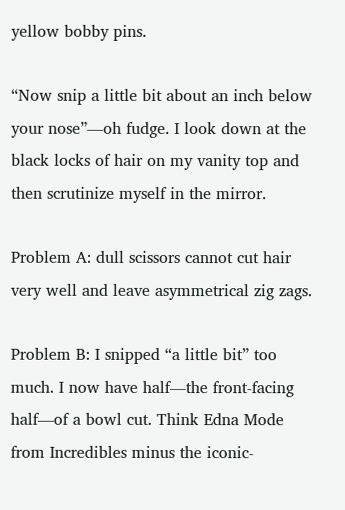yellow bobby pins.

“Now snip a little bit about an inch below your nose”—oh fudge. I look down at the black locks of hair on my vanity top and then scrutinize myself in the mirror.

Problem A: dull scissors cannot cut hair very well and leave asymmetrical zig zags.

Problem B: I snipped “a little bit” too much. I now have half—the front-facing half—of a bowl cut. Think Edna Mode from Incredibles minus the iconic-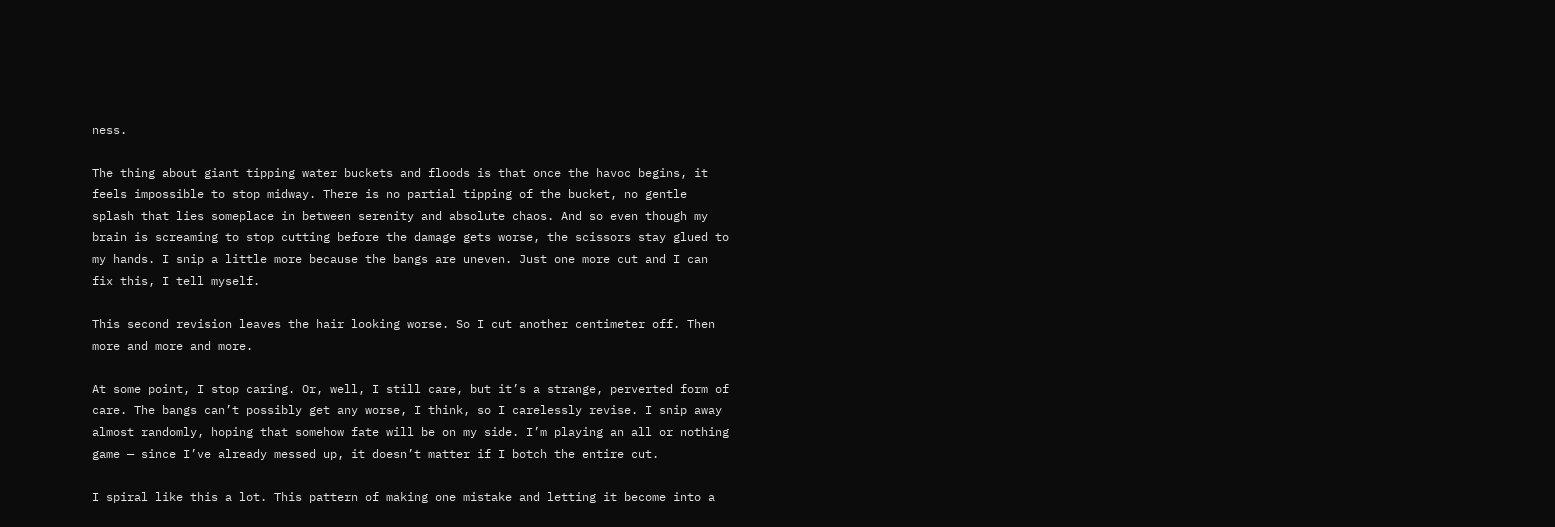ness.

The thing about giant tipping water buckets and floods is that once the havoc begins, it feels impossible to stop midway. There is no partial tipping of the bucket, no gentle splash that lies someplace in between serenity and absolute chaos. And so even though my brain is screaming to stop cutting before the damage gets worse, the scissors stay glued to my hands. I snip a little more because the bangs are uneven. Just one more cut and I can fix this, I tell myself.

This second revision leaves the hair looking worse. So I cut another centimeter off. Then more and more and more.

At some point, I stop caring. Or, well, I still care, but it’s a strange, perverted form of care. The bangs can’t possibly get any worse, I think, so I carelessly revise. I snip away almost randomly, hoping that somehow fate will be on my side. I’m playing an all or nothing game — since I’ve already messed up, it doesn’t matter if I botch the entire cut.

I spiral like this a lot. This pattern of making one mistake and letting it become into a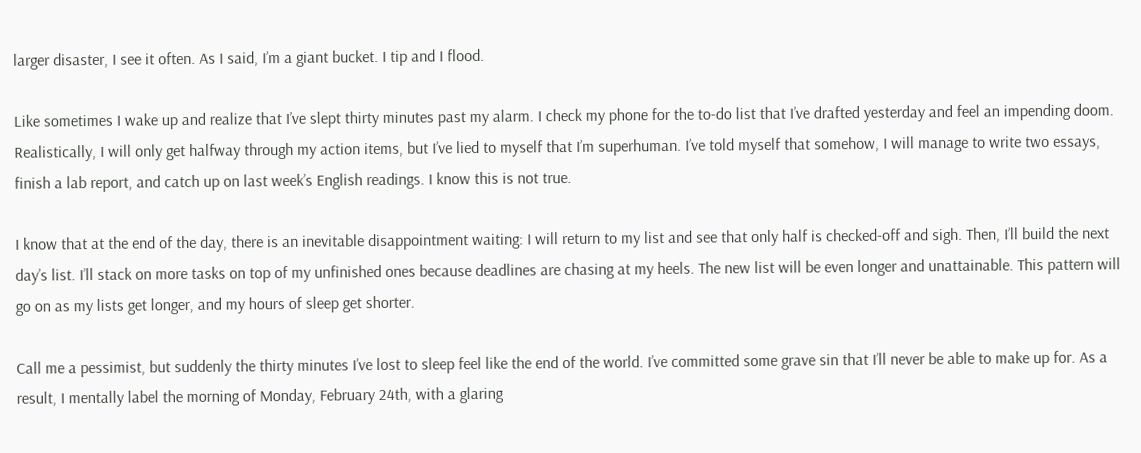larger disaster, I see it often. As I said, I’m a giant bucket. I tip and I flood.

Like sometimes I wake up and realize that I’ve slept thirty minutes past my alarm. I check my phone for the to-do list that I’ve drafted yesterday and feel an impending doom. Realistically, I will only get halfway through my action items, but I’ve lied to myself that I’m superhuman. I’ve told myself that somehow, I will manage to write two essays, finish a lab report, and catch up on last week’s English readings. I know this is not true.

I know that at the end of the day, there is an inevitable disappointment waiting: I will return to my list and see that only half is checked-off and sigh. Then, I’ll build the next day’s list. I’ll stack on more tasks on top of my unfinished ones because deadlines are chasing at my heels. The new list will be even longer and unattainable. This pattern will go on as my lists get longer, and my hours of sleep get shorter.

Call me a pessimist, but suddenly the thirty minutes I’ve lost to sleep feel like the end of the world. I’ve committed some grave sin that I’ll never be able to make up for. As a result, I mentally label the morning of Monday, February 24th, with a glaring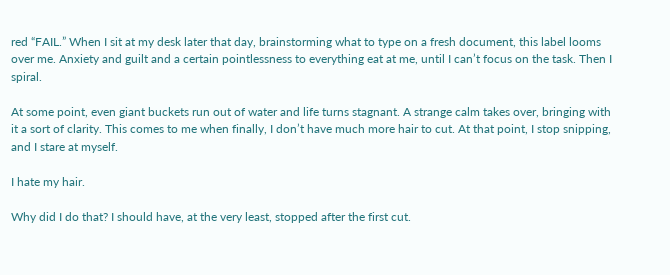red “FAIL.” When I sit at my desk later that day, brainstorming what to type on a fresh document, this label looms over me. Anxiety and guilt and a certain pointlessness to everything eat at me, until I can’t focus on the task. Then I spiral.

At some point, even giant buckets run out of water and life turns stagnant. A strange calm takes over, bringing with it a sort of clarity. This comes to me when finally, I don’t have much more hair to cut. At that point, I stop snipping, and I stare at myself.

I hate my hair.

Why did I do that? I should have, at the very least, stopped after the first cut.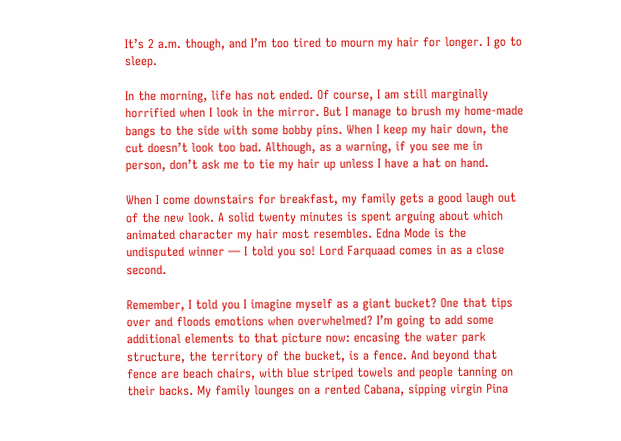It’s 2 a.m. though, and I’m too tired to mourn my hair for longer. I go to sleep.

In the morning, life has not ended. Of course, I am still marginally horrified when I look in the mirror. But I manage to brush my home-made bangs to the side with some bobby pins. When I keep my hair down, the cut doesn’t look too bad. Although, as a warning, if you see me in person, don’t ask me to tie my hair up unless I have a hat on hand.

When I come downstairs for breakfast, my family gets a good laugh out of the new look. A solid twenty minutes is spent arguing about which animated character my hair most resembles. Edna Mode is the undisputed winner — I told you so! Lord Farquaad comes in as a close second.

Remember, I told you I imagine myself as a giant bucket? One that tips over and floods emotions when overwhelmed? I’m going to add some additional elements to that picture now: encasing the water park structure, the territory of the bucket, is a fence. And beyond that fence are beach chairs, with blue striped towels and people tanning on their backs. My family lounges on a rented Cabana, sipping virgin Pina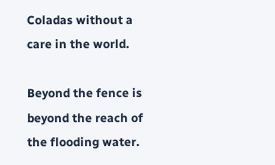Coladas without a care in the world.

Beyond the fence is beyond the reach of the flooding water.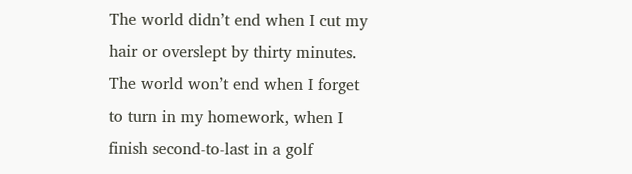The world didn’t end when I cut my hair or overslept by thirty minutes. The world won’t end when I forget to turn in my homework, when I finish second-to-last in a golf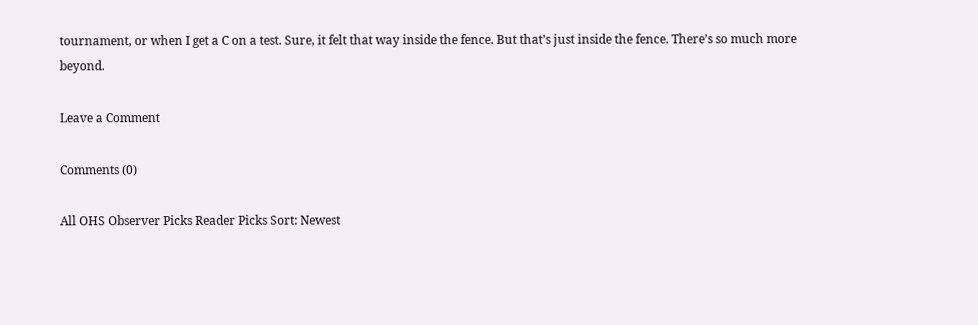tournament, or when I get a C on a test. Sure, it felt that way inside the fence. But that’s just inside the fence. There’s so much more beyond.

Leave a Comment

Comments (0)

All OHS Observer Picks Reader Picks Sort: Newest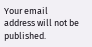Your email address will not be published.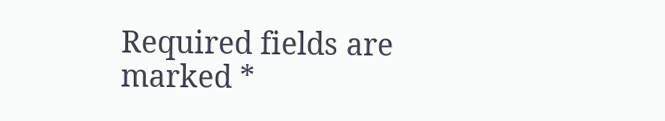Required fields are marked *